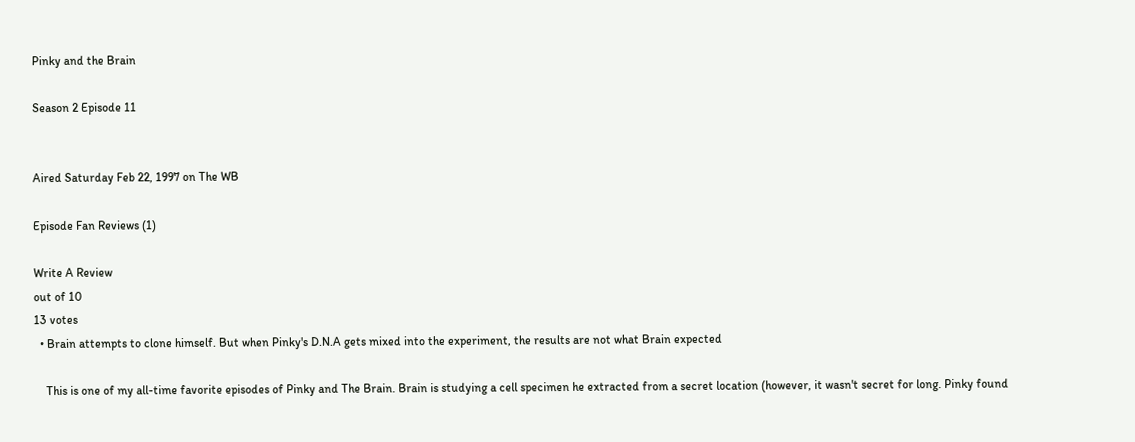Pinky and the Brain

Season 2 Episode 11


Aired Saturday Feb 22, 1997 on The WB

Episode Fan Reviews (1)

Write A Review
out of 10
13 votes
  • Brain attempts to clone himself. But when Pinky's D.N.A gets mixed into the experiment, the results are not what Brain expected

    This is one of my all-time favorite episodes of Pinky and The Brain. Brain is studying a cell specimen he extracted from a secret location (however, it wasn't secret for long. Pinky found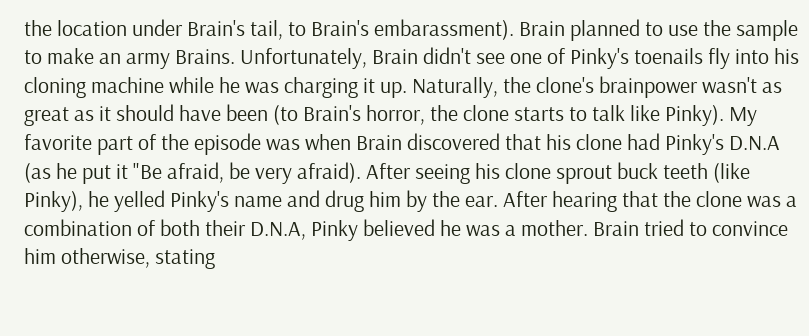the location under Brain's tail, to Brain's embarassment). Brain planned to use the sample to make an army Brains. Unfortunately, Brain didn't see one of Pinky's toenails fly into his cloning machine while he was charging it up. Naturally, the clone's brainpower wasn't as great as it should have been (to Brain's horror, the clone starts to talk like Pinky). My favorite part of the episode was when Brain discovered that his clone had Pinky's D.N.A (as he put it "Be afraid, be very afraid). After seeing his clone sprout buck teeth (like Pinky), he yelled Pinky's name and drug him by the ear. After hearing that the clone was a combination of both their D.N.A, Pinky believed he was a mother. Brain tried to convince him otherwise, stating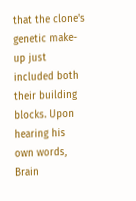that the clone's genetic make-up just included both their building blocks. Upon hearing his own words, Brain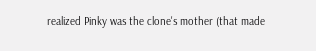realized Pinky was the clone's mother (that made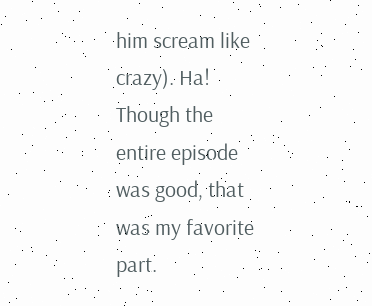him scream like crazy). Ha! Though the entire episode was good, that was my favorite part.